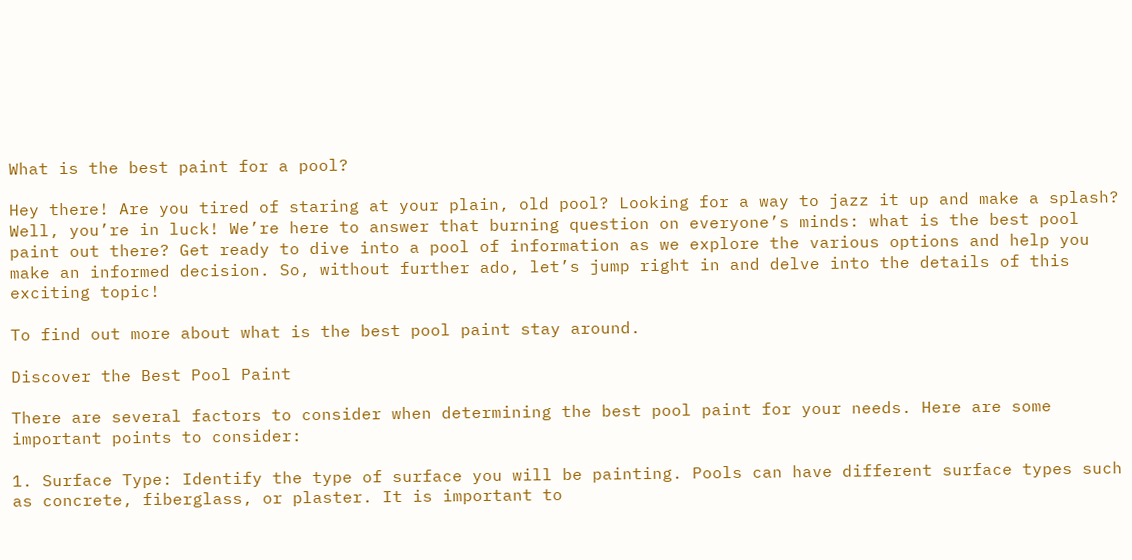What is the best paint for a pool?

Hey there! Are you tired of staring at your plain, old pool? Looking for a way to jazz it up and make a splash? Well, you’re in luck! We’re here to answer that burning question on everyone’s minds: what is the best pool paint out there? Get ready to dive into a pool of information as we explore the various options and help you make an informed decision. So, without further ado, let’s jump right in and delve into the details of this exciting topic!

To find out more about what is the best pool paint stay around.

Discover the Best Pool Paint

There are several factors to consider when determining the best pool paint for your needs. Here are some important points to consider:

1. Surface Type: Identify the type of surface you will be painting. Pools can have different surface types such as concrete, fiberglass, or plaster. It is important to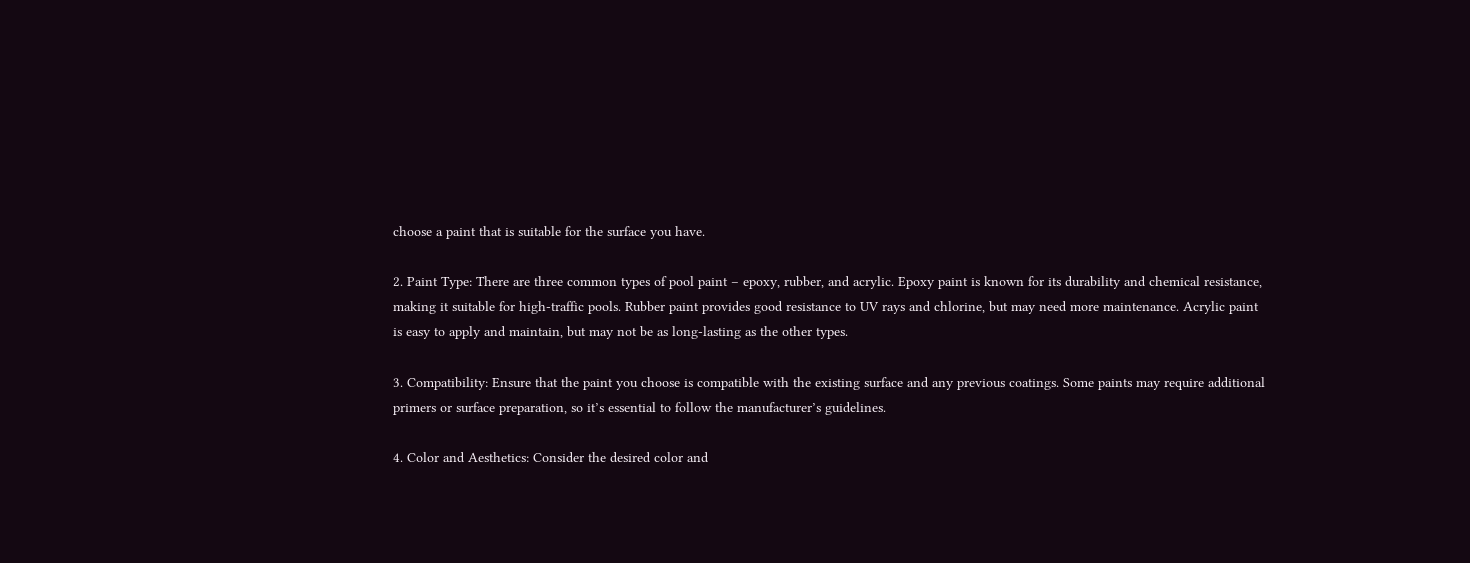choose a paint that is suitable for the surface you have.

2. Paint Type: There are three common types of pool paint – epoxy, rubber, and acrylic. Epoxy paint is known for its durability and chemical resistance, making it suitable for high-traffic pools. Rubber paint provides good resistance to UV rays and chlorine, but may need more maintenance. Acrylic paint is easy to apply and maintain, but may not be as long-lasting as the other types.

3. Compatibility: Ensure that the paint you choose is compatible with the existing surface and any previous coatings. Some paints may require additional primers or surface preparation, so it’s essential to follow the manufacturer’s guidelines.

4. Color and Aesthetics: Consider the desired color and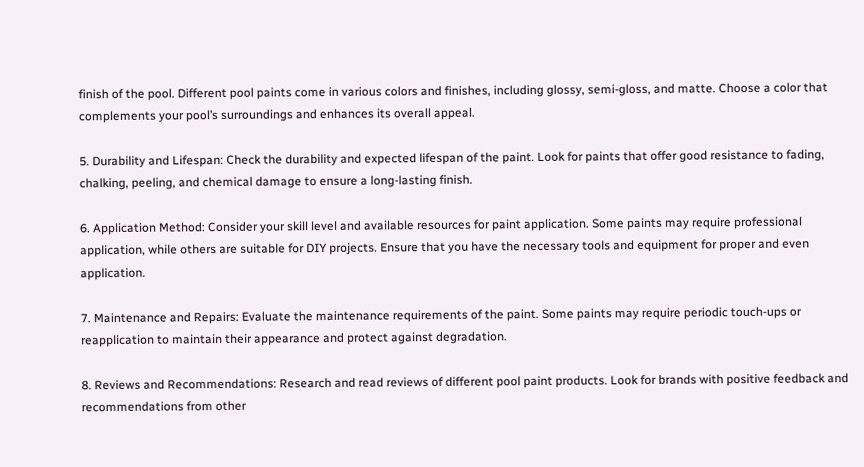finish of the pool. Different pool paints come in various colors and finishes, including glossy, semi-gloss, and matte. Choose a color that complements your pool’s surroundings and enhances its overall appeal.

5. Durability and Lifespan: Check the durability and expected lifespan of the paint. Look for paints that offer good resistance to fading, chalking, peeling, and chemical damage to ensure a long-lasting finish.

6. Application Method: Consider your skill level and available resources for paint application. Some paints may require professional application, while others are suitable for DIY projects. Ensure that you have the necessary tools and equipment for proper and even application.

7. Maintenance and Repairs: Evaluate the maintenance requirements of the paint. Some paints may require periodic touch-ups or reapplication to maintain their appearance and protect against degradation.

8. Reviews and Recommendations: Research and read reviews of different pool paint products. Look for brands with positive feedback and recommendations from other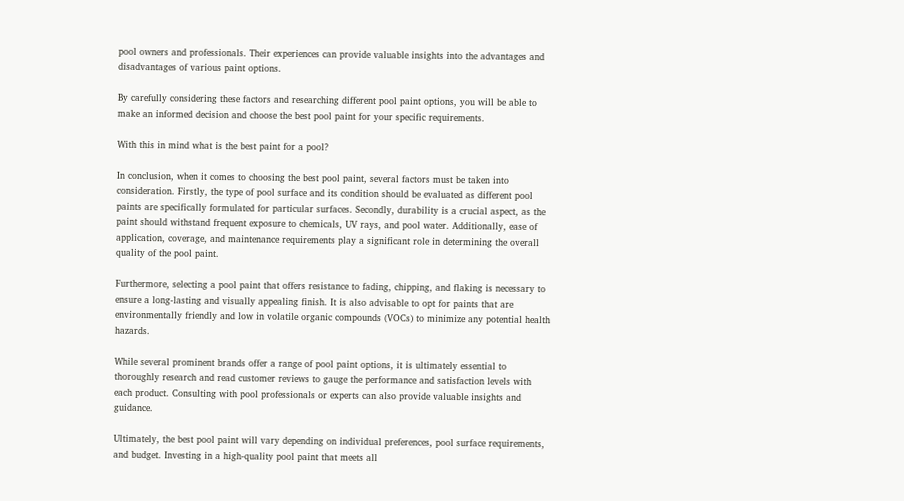pool owners and professionals. Their experiences can provide valuable insights into the advantages and disadvantages of various paint options.

By carefully considering these factors and researching different pool paint options, you will be able to make an informed decision and choose the best pool paint for your specific requirements.

With this in mind what is the best paint for a pool?

In conclusion, when it comes to choosing the best pool paint, several factors must be taken into consideration. Firstly, the type of pool surface and its condition should be evaluated as different pool paints are specifically formulated for particular surfaces. Secondly, durability is a crucial aspect, as the paint should withstand frequent exposure to chemicals, UV rays, and pool water. Additionally, ease of application, coverage, and maintenance requirements play a significant role in determining the overall quality of the pool paint.

Furthermore, selecting a pool paint that offers resistance to fading, chipping, and flaking is necessary to ensure a long-lasting and visually appealing finish. It is also advisable to opt for paints that are environmentally friendly and low in volatile organic compounds (VOCs) to minimize any potential health hazards.

While several prominent brands offer a range of pool paint options, it is ultimately essential to thoroughly research and read customer reviews to gauge the performance and satisfaction levels with each product. Consulting with pool professionals or experts can also provide valuable insights and guidance.

Ultimately, the best pool paint will vary depending on individual preferences, pool surface requirements, and budget. Investing in a high-quality pool paint that meets all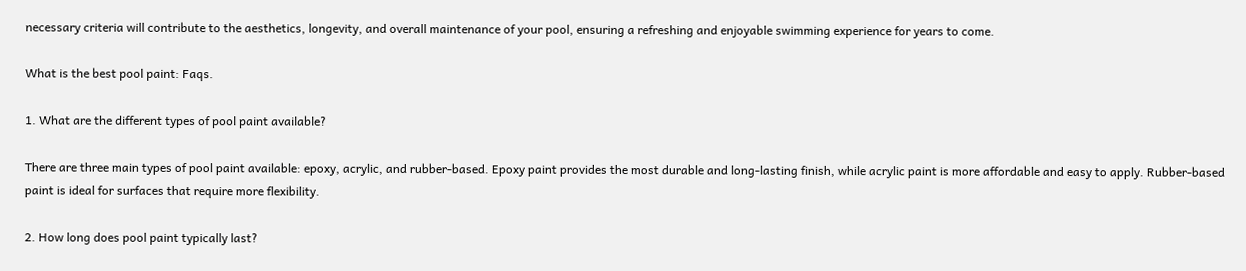necessary criteria will contribute to the aesthetics, longevity, and overall maintenance of your pool, ensuring a refreshing and enjoyable swimming experience for years to come.

What is the best pool paint: Faqs.

1. What are the different types of pool paint available?

There are three main types of pool paint available: epoxy, acrylic, and rubber-based. Epoxy paint provides the most durable and long-lasting finish, while acrylic paint is more affordable and easy to apply. Rubber-based paint is ideal for surfaces that require more flexibility.

2. How long does pool paint typically last?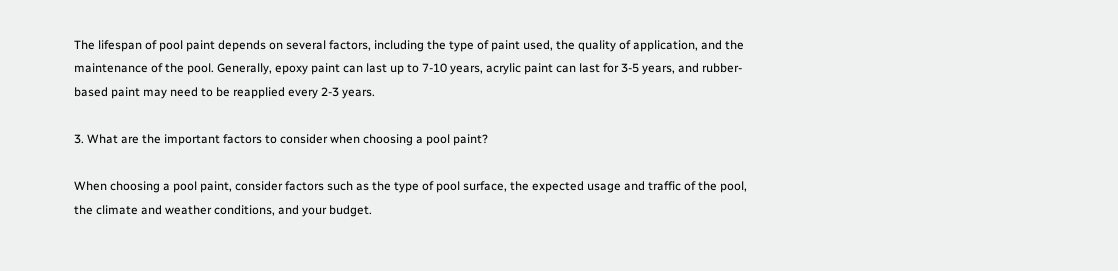The lifespan of pool paint depends on several factors, including the type of paint used, the quality of application, and the maintenance of the pool. Generally, epoxy paint can last up to 7-10 years, acrylic paint can last for 3-5 years, and rubber-based paint may need to be reapplied every 2-3 years.

3. What are the important factors to consider when choosing a pool paint?

When choosing a pool paint, consider factors such as the type of pool surface, the expected usage and traffic of the pool, the climate and weather conditions, and your budget.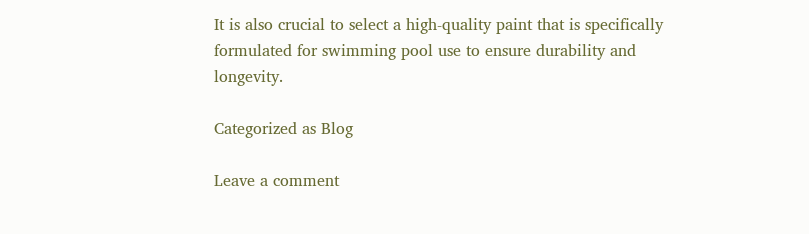It is also crucial to select a high-quality paint that is specifically formulated for swimming pool use to ensure durability and longevity.

Categorized as Blog

Leave a comment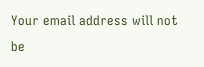Your email address will not be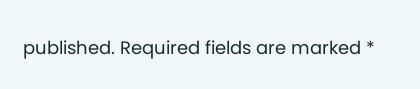published. Required fields are marked *